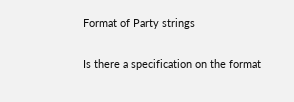Format of Party strings

Is there a specification on the format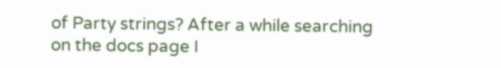of Party strings? After a while searching on the docs page I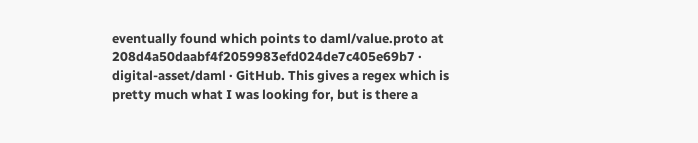eventually found which points to daml/value.proto at 208d4a50daabf4f2059983efd024de7c405e69b7 · digital-asset/daml · GitHub. This gives a regex which is pretty much what I was looking for, but is there a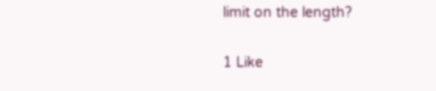limit on the length?

1 Like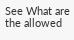See What are the allowed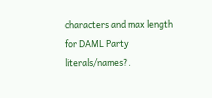characters and max length for DAML Party literals/names?.